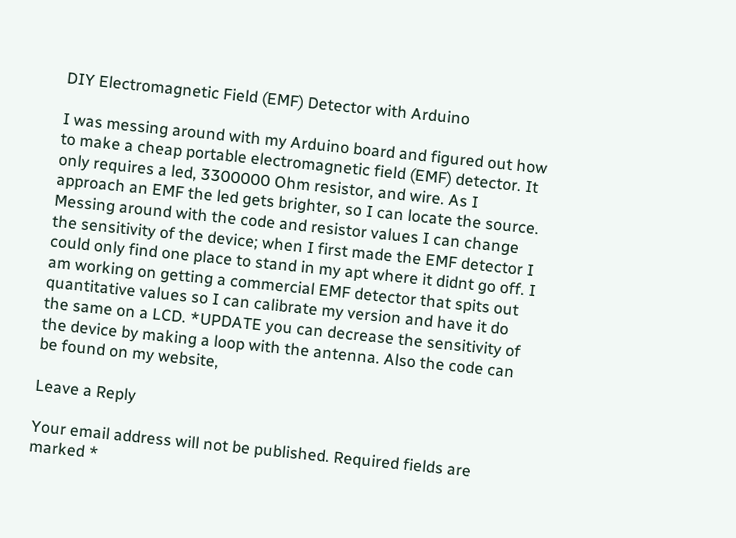DIY Electromagnetic Field (EMF) Detector with Arduino

I was messing around with my Arduino board and figured out how to make a cheap portable electromagnetic field (EMF) detector. It only requires a led, 3300000 Ohm resistor, and wire. As I approach an EMF the led gets brighter, so I can locate the source. Messing around with the code and resistor values I can change the sensitivity of the device; when I first made the EMF detector I could only find one place to stand in my apt where it didnt go off. I am working on getting a commercial EMF detector that spits out quantitative values so I can calibrate my version and have it do the same on a LCD. *UPDATE you can decrease the sensitivity of the device by making a loop with the antenna. Also the code can be found on my website,

Leave a Reply

Your email address will not be published. Required fields are marked *